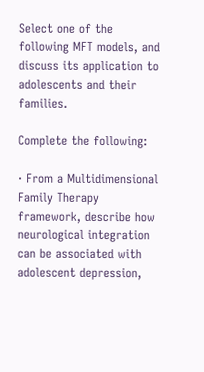Select one of the following MFT models, and discuss its application to adolescents and their families.

Complete the following:

· From a Multidimensional Family Therapy framework, describe how neurological integration can be associated with adolescent depression,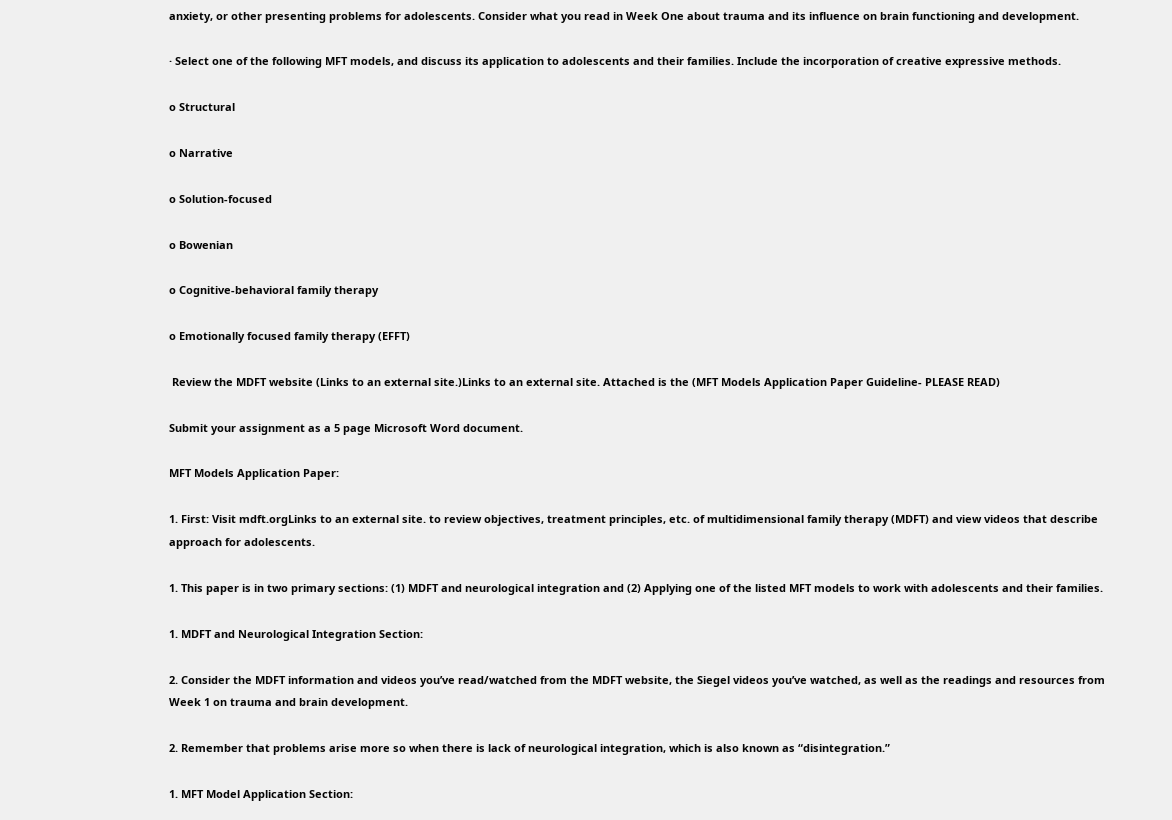anxiety, or other presenting problems for adolescents. Consider what you read in Week One about trauma and its influence on brain functioning and development.

· Select one of the following MFT models, and discuss its application to adolescents and their families. Include the incorporation of creative expressive methods.

o Structural

o Narrative

o Solution-focused

o Bowenian

o Cognitive-behavioral family therapy

o Emotionally focused family therapy (EFFT)

 Review the MDFT website (Links to an external site.)Links to an external site. Attached is the (MFT Models Application Paper Guideline- PLEASE READ)

Submit your assignment as a 5 page Microsoft Word document.

MFT Models Application Paper:

1. First: Visit mdft.orgLinks to an external site. to review objectives, treatment principles, etc. of multidimensional family therapy (MDFT) and view videos that describe approach for adolescents.

1. This paper is in two primary sections: (1) MDFT and neurological integration and (2) Applying one of the listed MFT models to work with adolescents and their families.

1. MDFT and Neurological Integration Section:

2. Consider the MDFT information and videos you’ve read/watched from the MDFT website, the Siegel videos you’ve watched, as well as the readings and resources from Week 1 on trauma and brain development.

2. Remember that problems arise more so when there is lack of neurological integration, which is also known as “disintegration.”

1. MFT Model Application Section: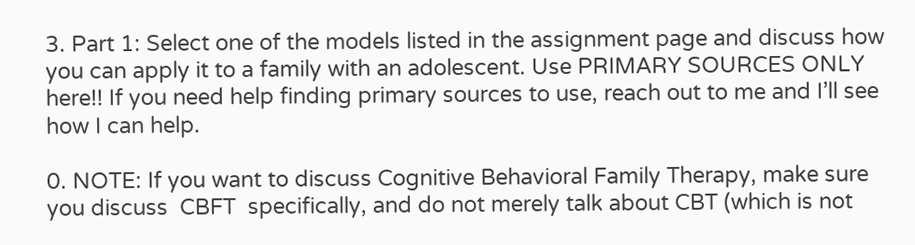3. Part 1: Select one of the models listed in the assignment page and discuss how you can apply it to a family with an adolescent. Use PRIMARY SOURCES ONLY here!! If you need help finding primary sources to use, reach out to me and I’ll see how I can help.

0. NOTE: If you want to discuss Cognitive Behavioral Family Therapy, make sure you discuss  CBFT  specifically, and do not merely talk about CBT (which is not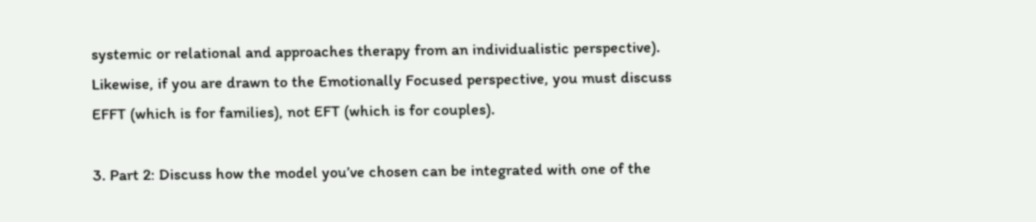systemic or relational and approaches therapy from an individualistic perspective). Likewise, if you are drawn to the Emotionally Focused perspective, you must discuss EFFT (which is for families), not EFT (which is for couples).

3. Part 2: Discuss how the model you’ve chosen can be integrated with one of the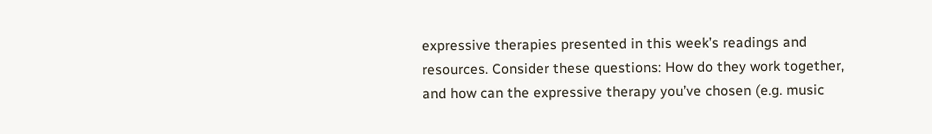expressive therapies presented in this week’s readings and resources. Consider these questions: How do they work together, and how can the expressive therapy you’ve chosen (e.g. music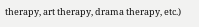therapy, art therapy, drama therapy, etc.)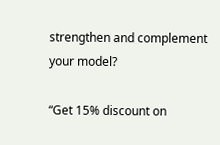strengthen and complement your model?

“Get 15% discount on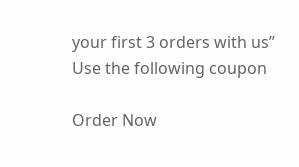your first 3 orders with us”
Use the following coupon

Order Now